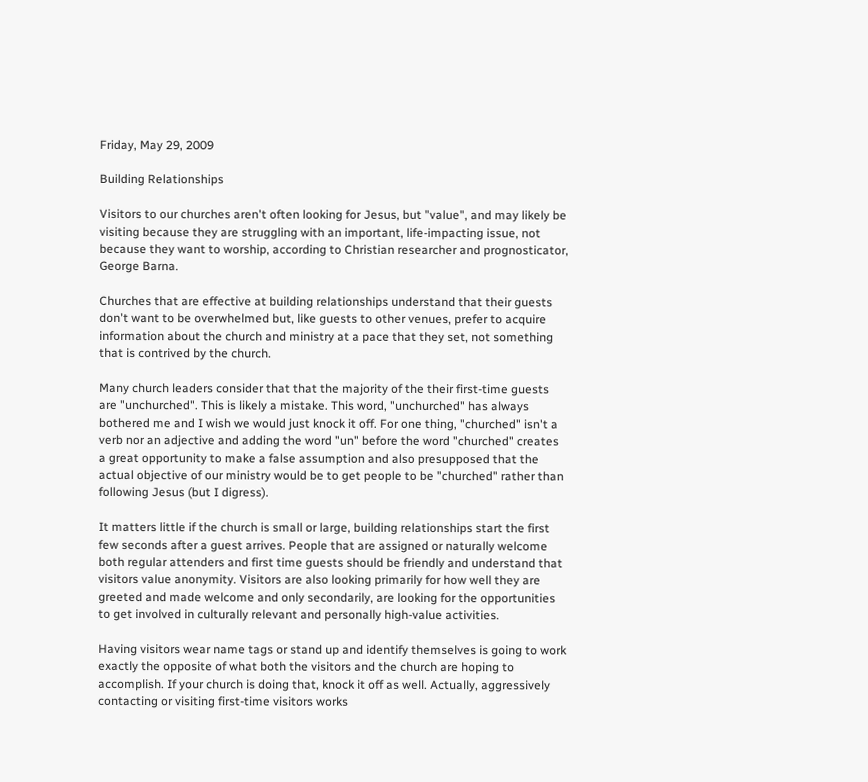Friday, May 29, 2009

Building Relationships

Visitors to our churches aren't often looking for Jesus, but "value", and may likely be visiting because they are struggling with an important, life-impacting issue, not because they want to worship, according to Christian researcher and prognosticator, George Barna.

Churches that are effective at building relationships understand that their guests don't want to be overwhelmed but, like guests to other venues, prefer to acquire information about the church and ministry at a pace that they set, not something that is contrived by the church.

Many church leaders consider that that the majority of the their first-time guests are "unchurched". This is likely a mistake. This word, "unchurched" has always bothered me and I wish we would just knock it off. For one thing, "churched" isn't a verb nor an adjective and adding the word "un" before the word "churched" creates a great opportunity to make a false assumption and also presupposed that the actual objective of our ministry would be to get people to be "churched" rather than following Jesus (but I digress).

It matters little if the church is small or large, building relationships start the first few seconds after a guest arrives. People that are assigned or naturally welcome both regular attenders and first time guests should be friendly and understand that visitors value anonymity. Visitors are also looking primarily for how well they are greeted and made welcome and only secondarily, are looking for the opportunities to get involved in culturally relevant and personally high-value activities.

Having visitors wear name tags or stand up and identify themselves is going to work exactly the opposite of what both the visitors and the church are hoping to accomplish. If your church is doing that, knock it off as well. Actually, aggressively contacting or visiting first-time visitors works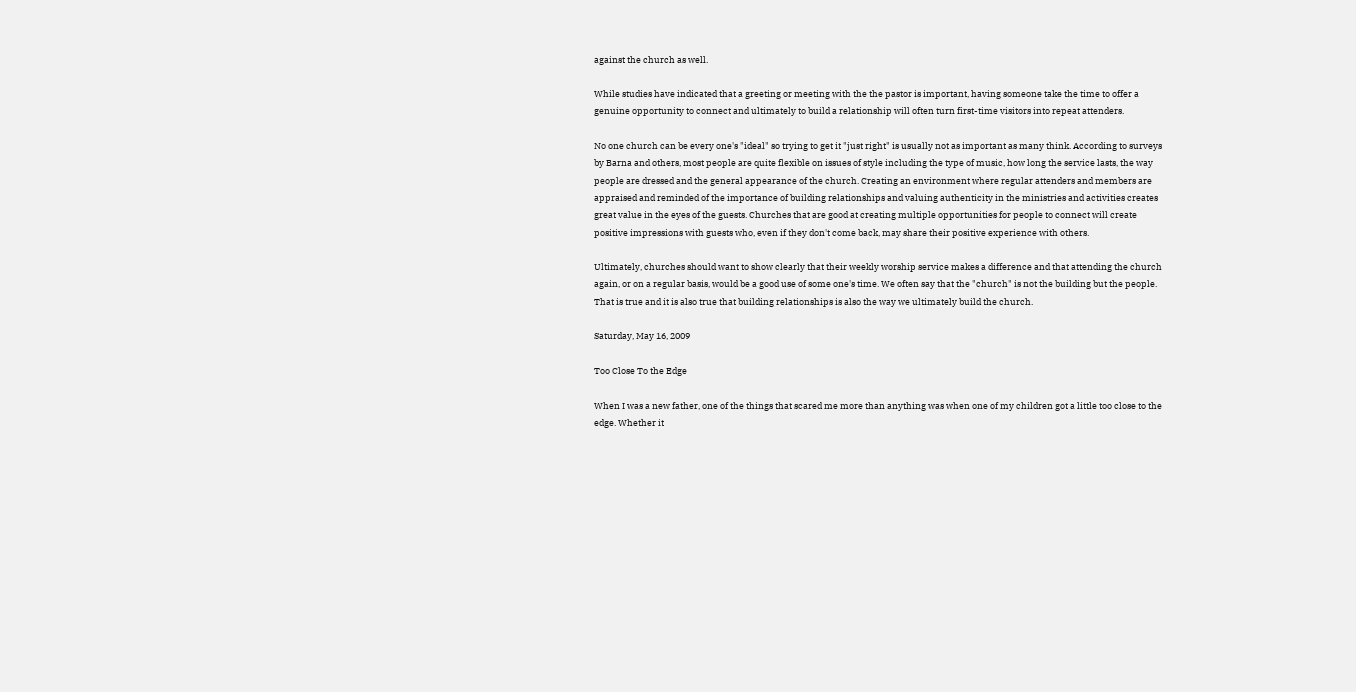against the church as well.

While studies have indicated that a greeting or meeting with the the pastor is important, having someone take the time to offer a genuine opportunity to connect and ultimately to build a relationship will often turn first-time visitors into repeat attenders.

No one church can be every one's "ideal" so trying to get it "just right" is usually not as important as many think. According to surveys by Barna and others, most people are quite flexible on issues of style including the type of music, how long the service lasts, the way people are dressed and the general appearance of the church. Creating an environment where regular attenders and members are appraised and reminded of the importance of building relationships and valuing authenticity in the ministries and activities creates great value in the eyes of the guests. Churches that are good at creating multiple opportunities for people to connect will create positive impressions with guests who, even if they don't come back, may share their positive experience with others.

Ultimately, churches should want to show clearly that their weekly worship service makes a difference and that attending the church again, or on a regular basis, would be a good use of some one's time. We often say that the "church" is not the building but the people. That is true and it is also true that building relationships is also the way we ultimately build the church.

Saturday, May 16, 2009

Too Close To the Edge

When I was a new father, one of the things that scared me more than anything was when one of my children got a little too close to the edge. Whether it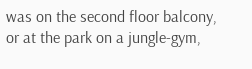was on the second floor balcony, or at the park on a jungle-gym,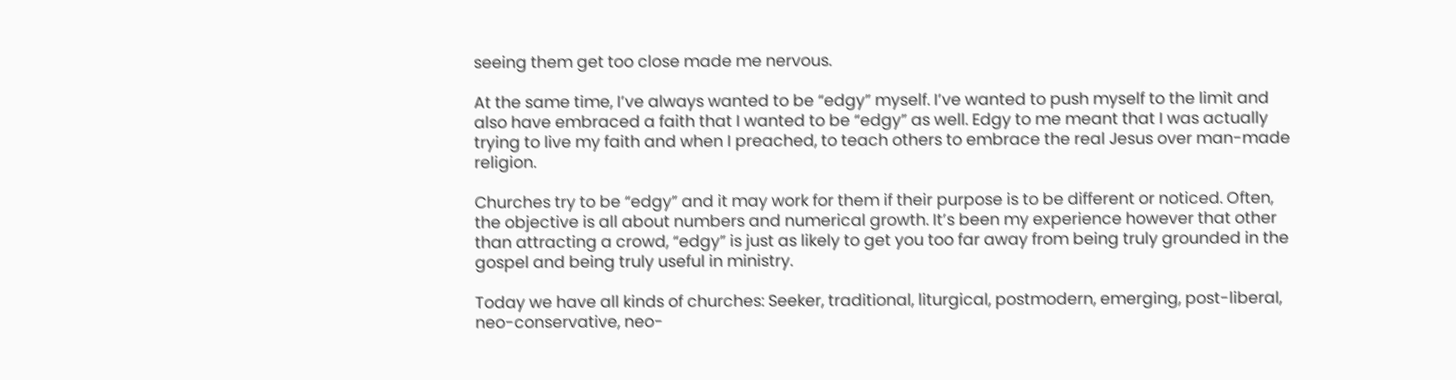seeing them get too close made me nervous.

At the same time, I’ve always wanted to be “edgy” myself. I’ve wanted to push myself to the limit and also have embraced a faith that I wanted to be “edgy” as well. Edgy to me meant that I was actually trying to live my faith and when I preached, to teach others to embrace the real Jesus over man-made religion.

Churches try to be “edgy” and it may work for them if their purpose is to be different or noticed. Often, the objective is all about numbers and numerical growth. It’s been my experience however that other than attracting a crowd, “edgy” is just as likely to get you too far away from being truly grounded in the gospel and being truly useful in ministry.

Today we have all kinds of churches: Seeker, traditional, liturgical, postmodern, emerging, post-liberal, neo-conservative, neo-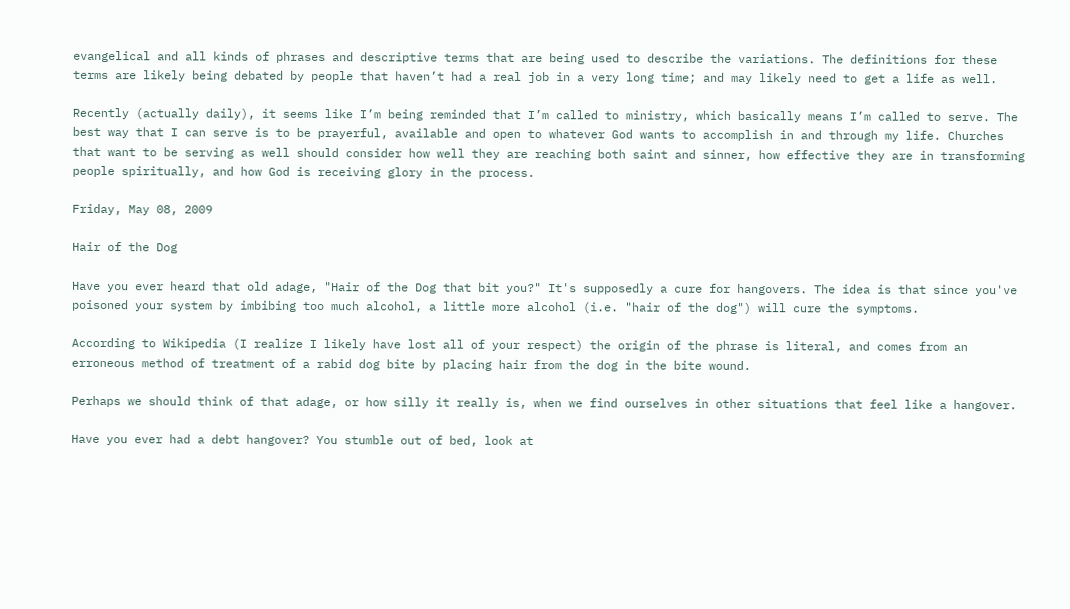evangelical and all kinds of phrases and descriptive terms that are being used to describe the variations. The definitions for these terms are likely being debated by people that haven’t had a real job in a very long time; and may likely need to get a life as well.

Recently (actually daily), it seems like I’m being reminded that I’m called to ministry, which basically means I’m called to serve. The best way that I can serve is to be prayerful, available and open to whatever God wants to accomplish in and through my life. Churches that want to be serving as well should consider how well they are reaching both saint and sinner, how effective they are in transforming people spiritually, and how God is receiving glory in the process.

Friday, May 08, 2009

Hair of the Dog

Have you ever heard that old adage, "Hair of the Dog that bit you?" It's supposedly a cure for hangovers. The idea is that since you've poisoned your system by imbibing too much alcohol, a little more alcohol (i.e. "hair of the dog") will cure the symptoms.

According to Wikipedia (I realize I likely have lost all of your respect) the origin of the phrase is literal, and comes from an erroneous method of treatment of a rabid dog bite by placing hair from the dog in the bite wound.

Perhaps we should think of that adage, or how silly it really is, when we find ourselves in other situations that feel like a hangover.

Have you ever had a debt hangover? You stumble out of bed, look at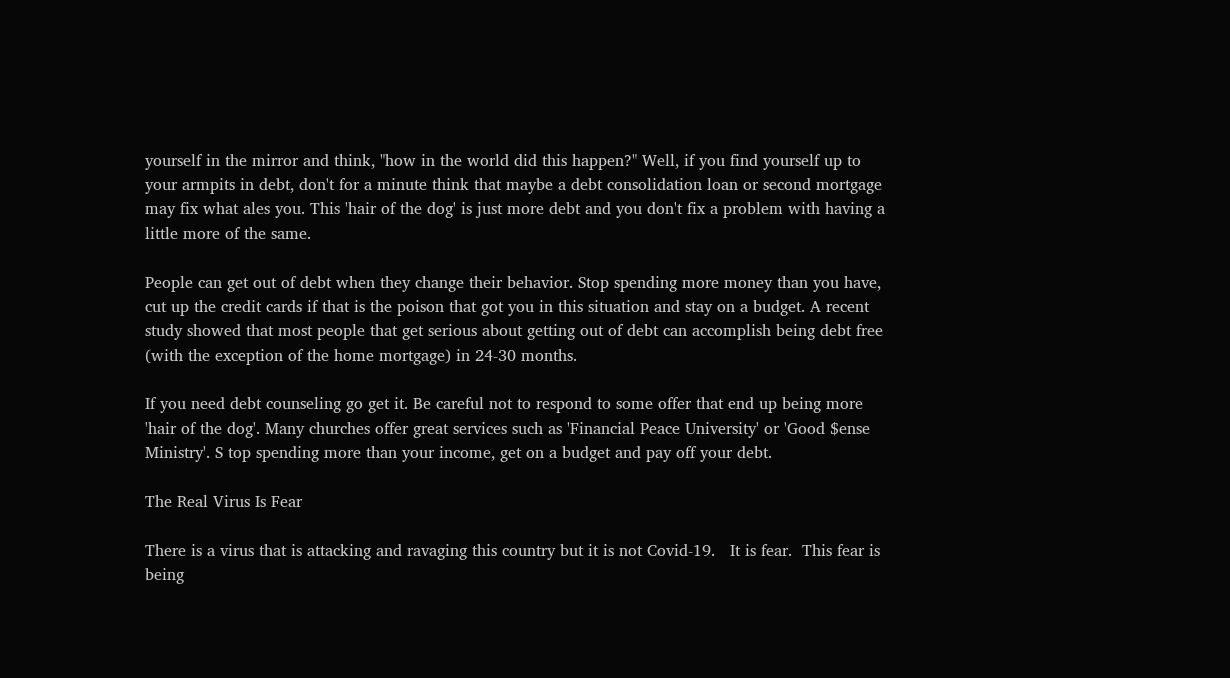yourself in the mirror and think, "how in the world did this happen?" Well, if you find yourself up to your armpits in debt, don't for a minute think that maybe a debt consolidation loan or second mortgage may fix what ales you. This 'hair of the dog' is just more debt and you don't fix a problem with having a little more of the same.

People can get out of debt when they change their behavior. Stop spending more money than you have, cut up the credit cards if that is the poison that got you in this situation and stay on a budget. A recent study showed that most people that get serious about getting out of debt can accomplish being debt free (with the exception of the home mortgage) in 24-30 months.

If you need debt counseling go get it. Be careful not to respond to some offer that end up being more 'hair of the dog'. Many churches offer great services such as 'Financial Peace University' or 'Good $ense Ministry'. S top spending more than your income, get on a budget and pay off your debt.

The Real Virus Is Fear

There is a virus that is attacking and ravaging this country but it is not Covid-19.   It is fear.  This fear is being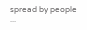spread by people ...